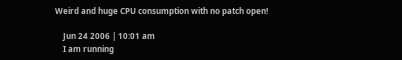Weird and huge CPU consumption with no patch open!

    Jun 24 2006 | 10:01 am
    I am running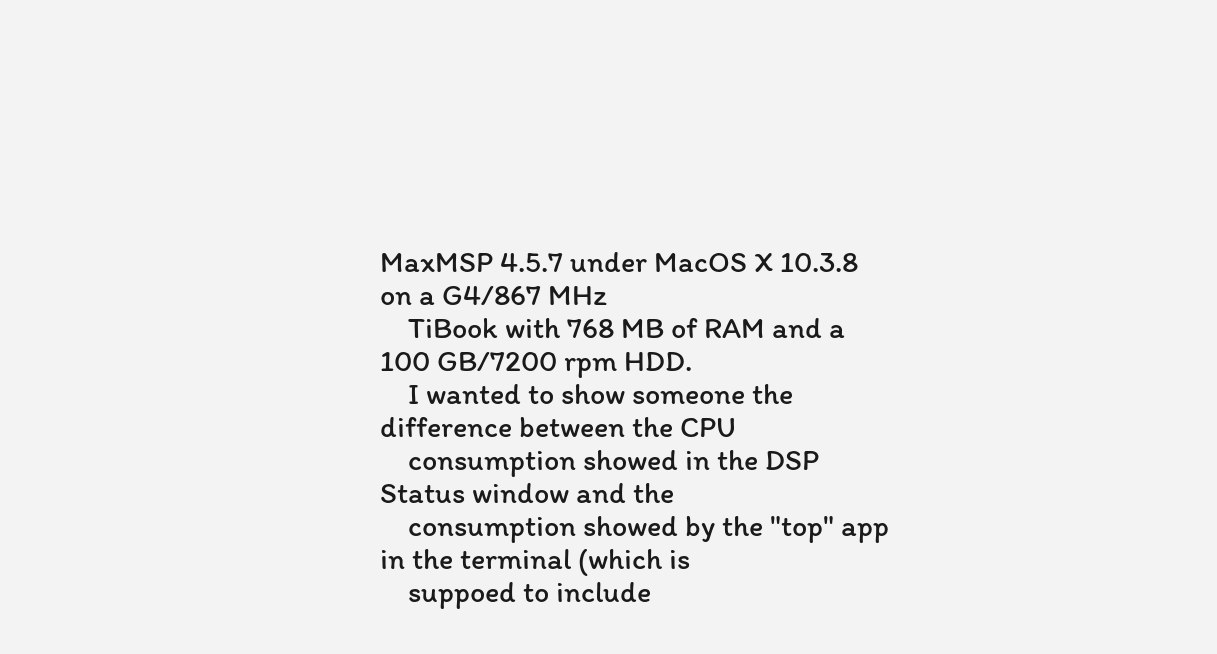MaxMSP 4.5.7 under MacOS X 10.3.8 on a G4/867 MHz
    TiBook with 768 MB of RAM and a 100 GB/7200 rpm HDD.
    I wanted to show someone the difference between the CPU
    consumption showed in the DSP Status window and the
    consumption showed by the "top" app in the terminal (which is
    suppoed to include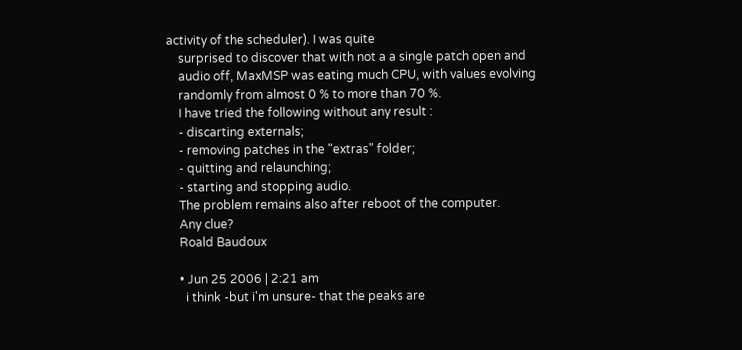activity of the scheduler). I was quite
    surprised to discover that with not a a single patch open and
    audio off, MaxMSP was eating much CPU, with values evolving
    randomly from almost 0 % to more than 70 %.
    I have tried the following without any result :
    - discarting externals;
    - removing patches in the "extras" folder;
    - quitting and relaunching;
    - starting and stopping audio.
    The problem remains also after reboot of the computer.
    Any clue?
    Roald Baudoux

    • Jun 25 2006 | 2:21 am
      i think -but i'm unsure- that the peaks are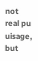not real pu uisage, but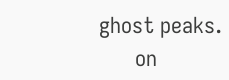ghost peaks.
      on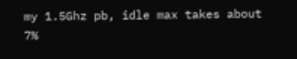my 1.5Ghz pb, idle max takes about 7%